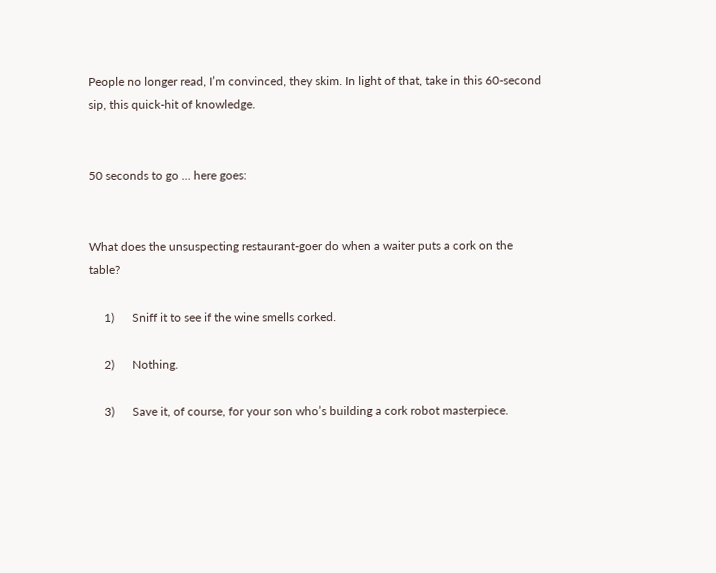People no longer read, I’m convinced, they skim. In light of that, take in this 60-second sip, this quick-hit of knowledge.


50 seconds to go … here goes:


What does the unsuspecting restaurant-goer do when a waiter puts a cork on the table?

     1)      Sniff it to see if the wine smells corked.

     2)      Nothing.

     3)      Save it, of course, for your son who’s building a cork robot masterpiece.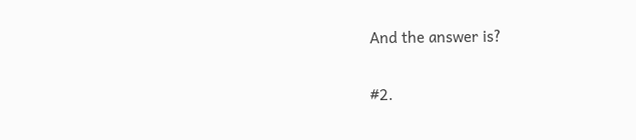And the answer is?

#2.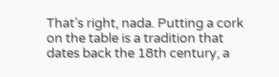That’s right, nada. Putting a cork on the table is a tradition that dates back the 18th century, a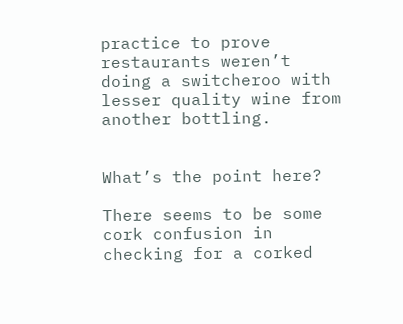practice to prove restaurants weren’t doing a switcheroo with lesser quality wine from another bottling.


What’s the point here?

There seems to be some cork confusion in checking for a corked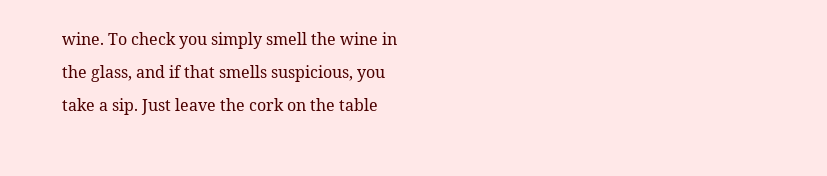wine. To check you simply smell the wine in the glass, and if that smells suspicious, you take a sip. Just leave the cork on the table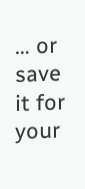… or save it for your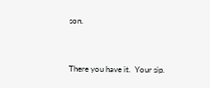son.


There you have it.  Your sip.